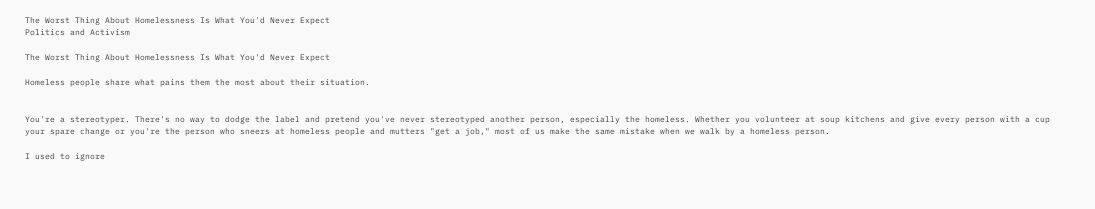The Worst Thing About Homelessness Is What You'd Never Expect
Politics and Activism

The Worst Thing About Homelessness Is What You'd Never Expect

Homeless people share what pains them the most about their situation.


You're a stereotyper. There's no way to dodge the label and pretend you've never stereotyped another person, especially the homeless. Whether you volunteer at soup kitchens and give every person with a cup your spare change or you're the person who sneers at homeless people and mutters "get a job," most of us make the same mistake when we walk by a homeless person.

I used to ignore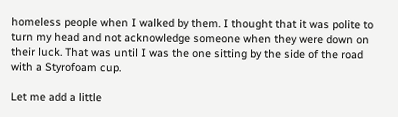homeless people when I walked by them. I thought that it was polite to turn my head and not acknowledge someone when they were down on their luck. That was until I was the one sitting by the side of the road with a Styrofoam cup.

Let me add a little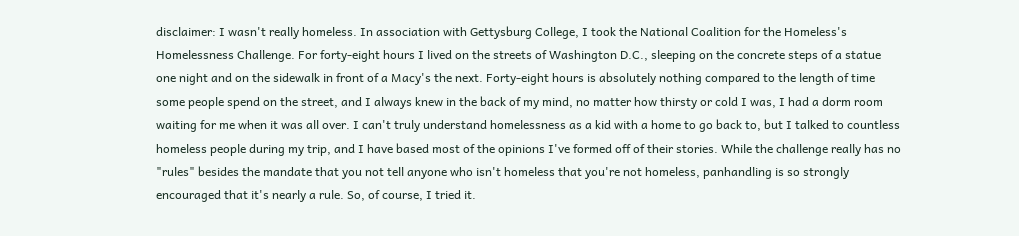disclaimer: I wasn't really homeless. In association with Gettysburg College, I took the National Coalition for the Homeless's Homelessness Challenge. For forty-eight hours I lived on the streets of Washington D.C., sleeping on the concrete steps of a statue one night and on the sidewalk in front of a Macy's the next. Forty-eight hours is absolutely nothing compared to the length of time some people spend on the street, and I always knew in the back of my mind, no matter how thirsty or cold I was, I had a dorm room waiting for me when it was all over. I can't truly understand homelessness as a kid with a home to go back to, but I talked to countless homeless people during my trip, and I have based most of the opinions I've formed off of their stories. While the challenge really has no "rules" besides the mandate that you not tell anyone who isn't homeless that you're not homeless, panhandling is so strongly encouraged that it's nearly a rule. So, of course, I tried it.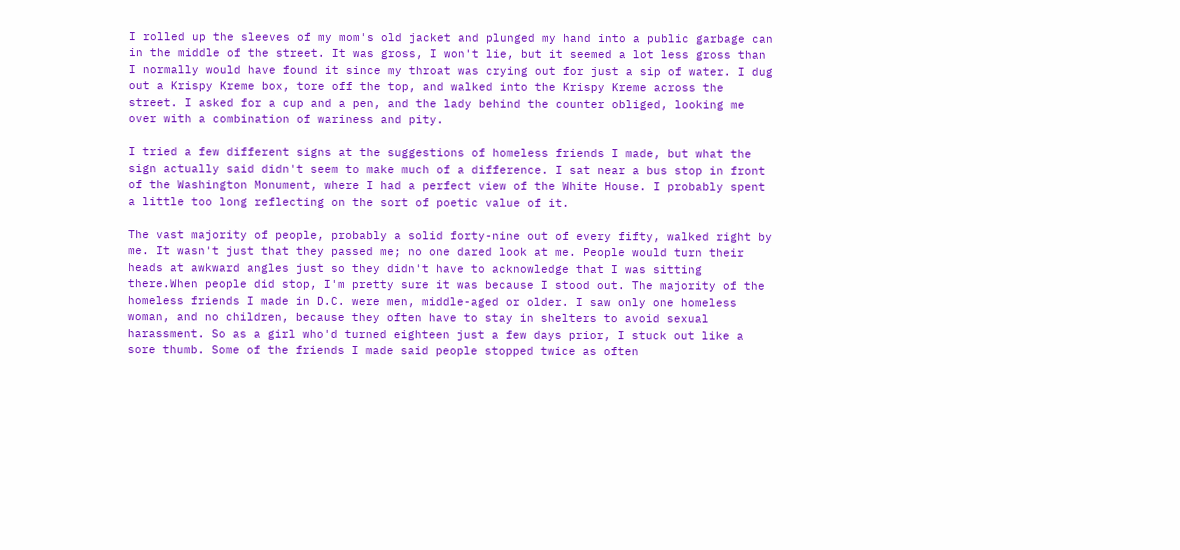I rolled up the sleeves of my mom's old jacket and plunged my hand into a public garbage can in the middle of the street. It was gross, I won't lie, but it seemed a lot less gross than I normally would have found it since my throat was crying out for just a sip of water. I dug out a Krispy Kreme box, tore off the top, and walked into the Krispy Kreme across the street. I asked for a cup and a pen, and the lady behind the counter obliged, looking me over with a combination of wariness and pity.

I tried a few different signs at the suggestions of homeless friends I made, but what the sign actually said didn't seem to make much of a difference. I sat near a bus stop in front of the Washington Monument, where I had a perfect view of the White House. I probably spent a little too long reflecting on the sort of poetic value of it.

The vast majority of people, probably a solid forty-nine out of every fifty, walked right by me. It wasn't just that they passed me; no one dared look at me. People would turn their heads at awkward angles just so they didn't have to acknowledge that I was sitting there.When people did stop, I'm pretty sure it was because I stood out. The majority of the homeless friends I made in D.C. were men, middle-aged or older. I saw only one homeless woman, and no children, because they often have to stay in shelters to avoid sexual harassment. So as a girl who'd turned eighteen just a few days prior, I stuck out like a sore thumb. Some of the friends I made said people stopped twice as often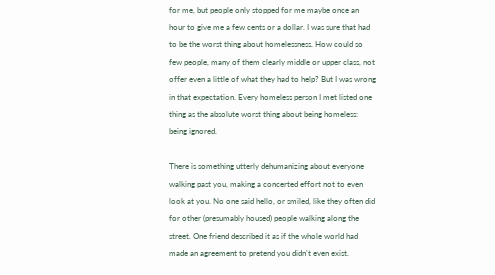for me, but people only stopped for me maybe once an hour to give me a few cents or a dollar. I was sure that had to be the worst thing about homelessness. How could so few people, many of them clearly middle or upper class, not offer even a little of what they had to help? But I was wrong in that expectation. Every homeless person I met listed one thing as the absolute worst thing about being homeless: being ignored.

There is something utterly dehumanizing about everyone walking past you, making a concerted effort not to even look at you. No one said hello, or smiled, like they often did for other (presumably housed) people walking along the street. One friend described it as if the whole world had made an agreement to pretend you didn't even exist.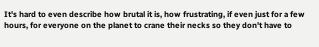It's hard to even describe how brutal it is, how frustrating, if even just for a few hours, for everyone on the planet to crane their necks so they don't have to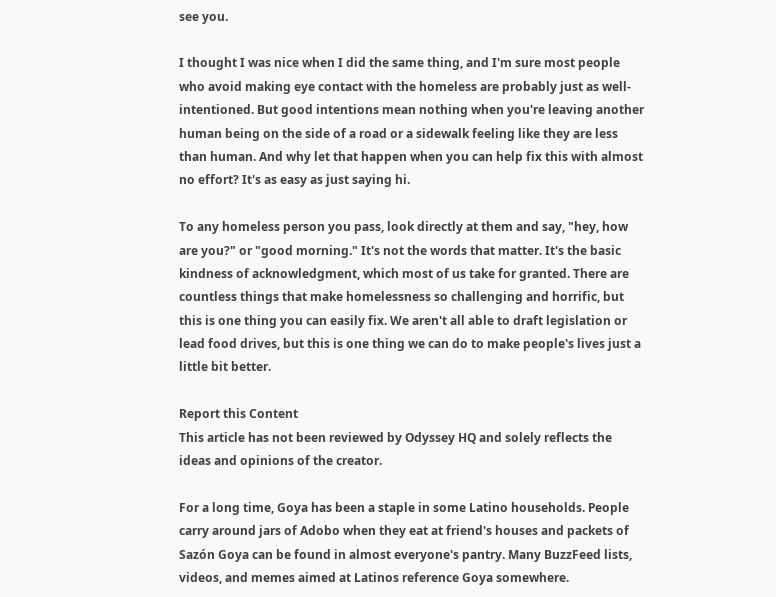see you.

I thought I was nice when I did the same thing, and I'm sure most people who avoid making eye contact with the homeless are probably just as well-intentioned. But good intentions mean nothing when you're leaving another human being on the side of a road or a sidewalk feeling like they are less than human. And why let that happen when you can help fix this with almost no effort? It's as easy as just saying hi.

To any homeless person you pass, look directly at them and say, "hey, how are you?" or "good morning." It's not the words that matter. It's the basic kindness of acknowledgment, which most of us take for granted. There are countless things that make homelessness so challenging and horrific, but this is one thing you can easily fix. We aren't all able to draft legislation or lead food drives, but this is one thing we can do to make people's lives just a little bit better.

Report this Content
This article has not been reviewed by Odyssey HQ and solely reflects the ideas and opinions of the creator.

For a long time, Goya has been a staple in some Latino households. People carry around jars of Adobo when they eat at friend's houses and packets of Sazón Goya can be found in almost everyone's pantry. Many BuzzFeed lists, videos, and memes aimed at Latinos reference Goya somewhere.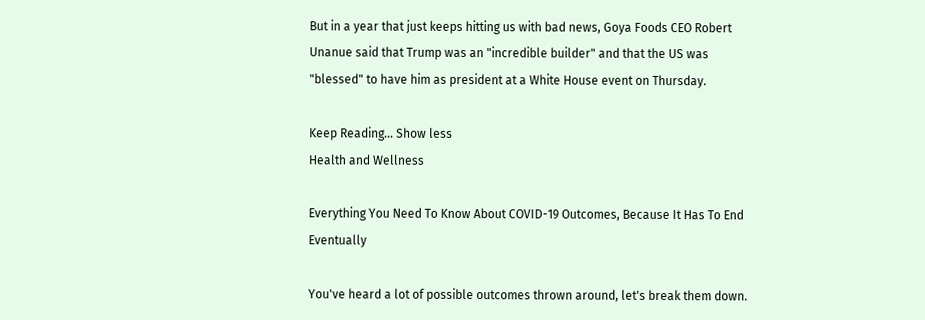But in a year that just keeps hitting us with bad news, Goya Foods CEO Robert Unanue said that Trump was an "incredible builder" and that the US was "blessed" to have him as president at a White House event on Thursday.

Keep Reading... Show less
Health and Wellness

Everything You Need To Know About COVID-19 Outcomes, Because It Has To End Eventually

You've heard a lot of possible outcomes thrown around, let's break them down.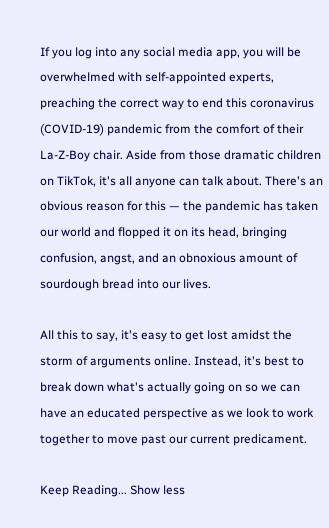If you log into any social media app, you will be overwhelmed with self-appointed experts, preaching the correct way to end this coronavirus (COVID-19) pandemic from the comfort of their La-Z-Boy chair. Aside from those dramatic children on TikTok, it's all anyone can talk about. There's an obvious reason for this — the pandemic has taken our world and flopped it on its head, bringing confusion, angst, and an obnoxious amount of sourdough bread into our lives.

All this to say, it's easy to get lost amidst the storm of arguments online. Instead, it's best to break down what's actually going on so we can have an educated perspective as we look to work together to move past our current predicament.

Keep Reading... Show less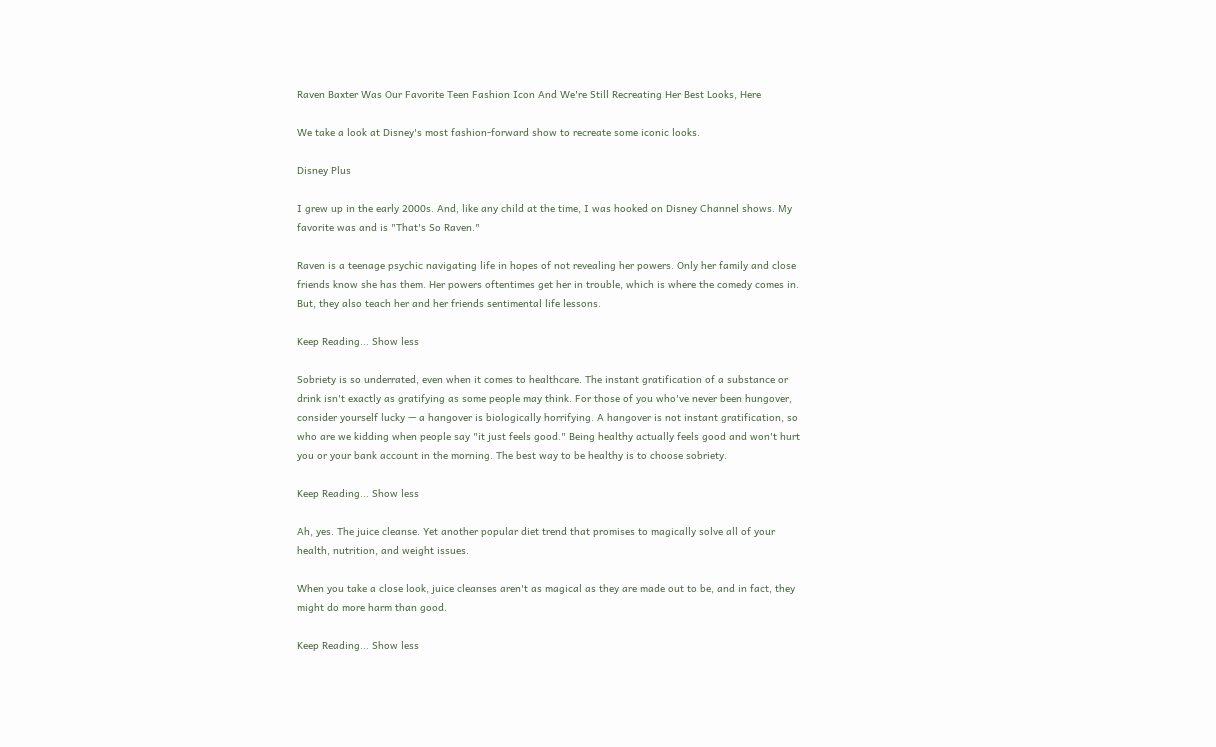Raven Baxter Was Our Favorite Teen Fashion Icon And We're Still Recreating Her Best Looks, Here

We take a look at Disney's most fashion-forward show to recreate some iconic looks.

Disney Plus

I grew up in the early 2000s. And, like any child at the time, I was hooked on Disney Channel shows. My favorite was and is "That's So Raven."

Raven is a teenage psychic navigating life in hopes of not revealing her powers. Only her family and close friends know she has them. Her powers oftentimes get her in trouble, which is where the comedy comes in. But, they also teach her and her friends sentimental life lessons.

Keep Reading... Show less

Sobriety is so underrated, even when it comes to healthcare. The instant gratification of a substance or drink isn't exactly as gratifying as some people may think. For those of you who've never been hungover, consider yourself lucky — a hangover is biologically horrifying. A hangover is not instant gratification, so who are we kidding when people say "it just feels good." Being healthy actually feels good and won't hurt you or your bank account in the morning. The best way to be healthy is to choose sobriety.

Keep Reading... Show less

Ah, yes. The juice cleanse. Yet another popular diet trend that promises to magically solve all of your health, nutrition, and weight issues.

When you take a close look, juice cleanses aren't as magical as they are made out to be, and in fact, they might do more harm than good.

Keep Reading... Show less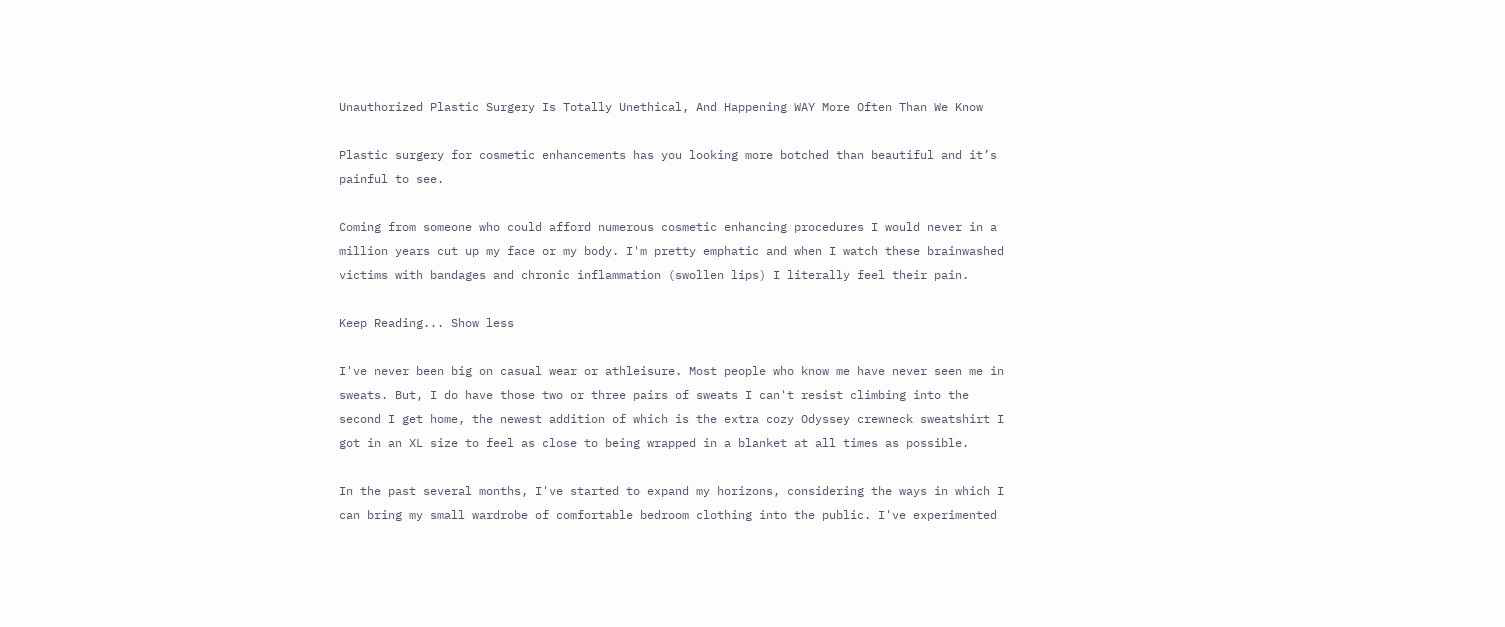Unauthorized Plastic Surgery Is Totally Unethical, And Happening WAY More Often Than We Know

Plastic surgery for cosmetic enhancements has you looking more botched than beautiful and it’s painful to see.

Coming from someone who could afford numerous cosmetic enhancing procedures I would never in a million years cut up my face or my body. I'm pretty emphatic and when I watch these brainwashed victims with bandages and chronic inflammation (swollen lips) I literally feel their pain.

Keep Reading... Show less

I've never been big on casual wear or athleisure. Most people who know me have never seen me in sweats. But, I do have those two or three pairs of sweats I can't resist climbing into the second I get home, the newest addition of which is the extra cozy Odyssey crewneck sweatshirt I got in an XL size to feel as close to being wrapped in a blanket at all times as possible.

In the past several months, I've started to expand my horizons, considering the ways in which I can bring my small wardrobe of comfortable bedroom clothing into the public. I've experimented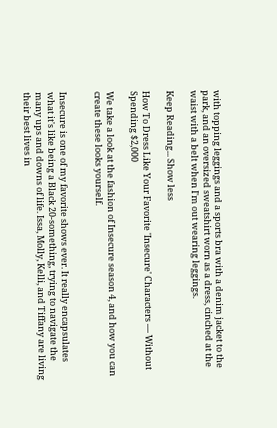with topping leggings and a sports bra with a denim jacket to the park, and an oversized sweatshirt worn as a dress, cinched at the waist with a belt when I'm out wearing leggings.

Keep Reading... Show less

How To Dress Like Your Favorite 'Insecure' Characters — Without Spending $2,000

We take a look at the fashion of Insecure season 4, and how you can create these looks yourself.


Insecure is one of my favorite shows ever. It really encapsulates what it's like being a Black 20-something, trying to navigate the many ups and downs of life. Issa, Molly, Kelli, and Tiffany are living their best lives in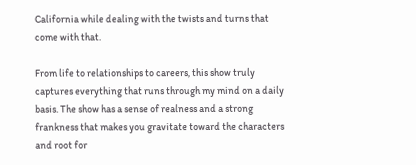California while dealing with the twists and turns that come with that.

From life to relationships to careers, this show truly captures everything that runs through my mind on a daily basis. The show has a sense of realness and a strong frankness that makes you gravitate toward the characters and root for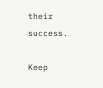their success.

Keep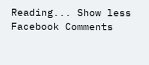Reading... Show less
Facebook Comments